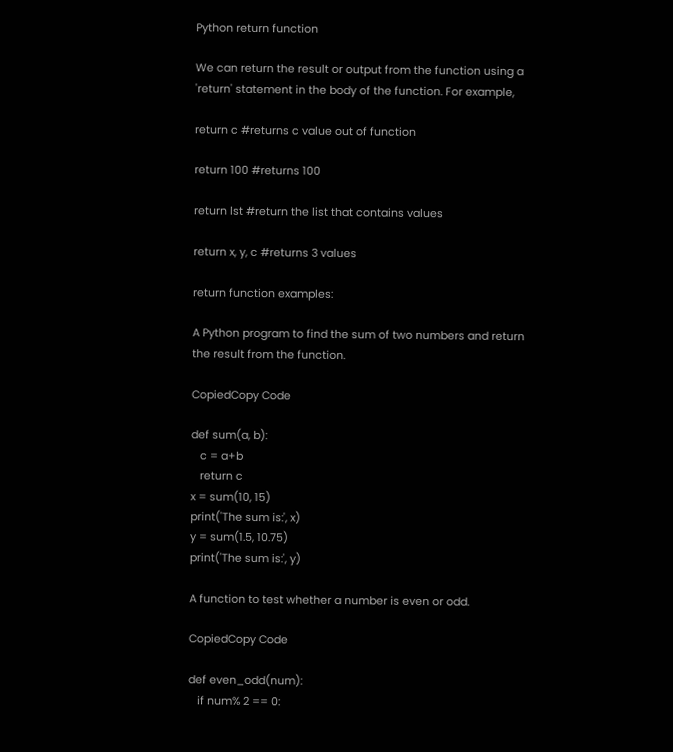Python return function

We can return the result or output from the function using a 'return' statement in the body of the function. For example,

return c #returns c value out of function

return 100 #returns 100

return lst #return the list that contains values

return x, y, c #returns 3 values

return function examples:

A Python program to find the sum of two numbers and return the result from the function.

CopiedCopy Code

def sum(a, b):
   c = a+b
   return c
x = sum(10, 15)
print('The sum is:', x)
y = sum(1.5, 10.75)
print('The sum is:', y)

A function to test whether a number is even or odd.

CopiedCopy Code

def even_odd(num):
   if num% 2 == 0: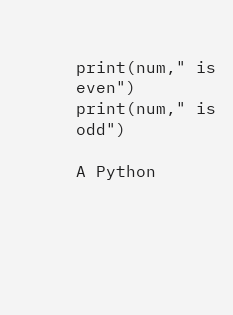print(num," is even")
print(num," is odd")

A Python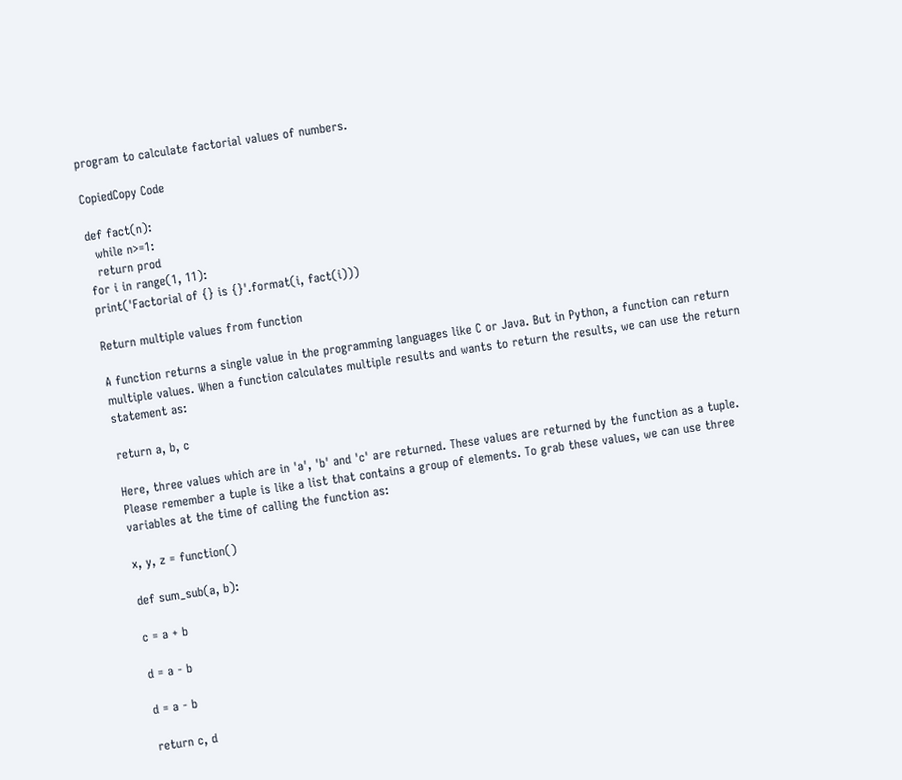program to calculate factorial values of numbers.

CopiedCopy Code

def fact(n):
  while n>=1:
  return prod
for i in range(1, 11):
print('Factorial of {} is {}'.format(i, fact(i)))

Return multiple values from function

A function returns a single value in the programming languages like C or Java. But in Python, a function can return multiple values. When a function calculates multiple results and wants to return the results, we can use the return statement as:

return a, b, c

Here, three values which are in 'a', 'b' and 'c' are returned. These values are returned by the function as a tuple. Please remember a tuple is like a list that contains a group of elements. To grab these values, we can use three variables at the time of calling the function as:

x, y, z = function()

def sum_sub(a, b):

c = a + b

d = a - b

d = a - b

return c, d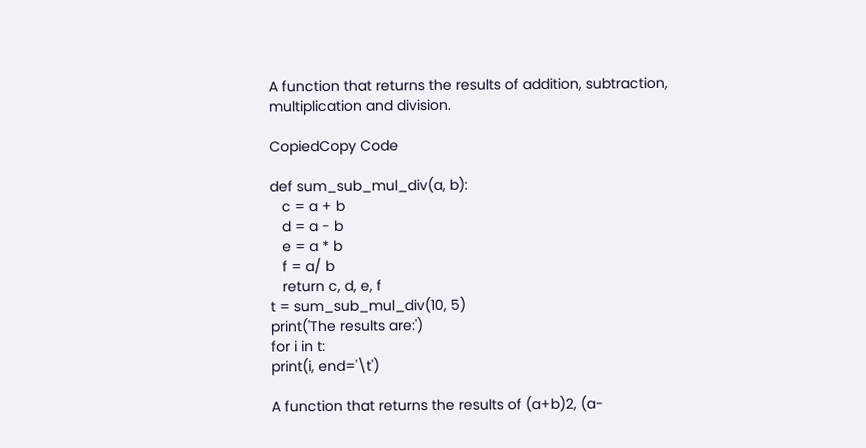A function that returns the results of addition, subtraction, multiplication and division.

CopiedCopy Code

def sum_sub_mul_div(a, b):
   c = a + b
   d = a - b
   e = a * b
   f = a/ b
   return c, d, e, f
t = sum_sub_mul_div(10, 5)
print('The results are:')
for i in t:
print(i, end='\t')

A function that returns the results of (a+b)2, (a-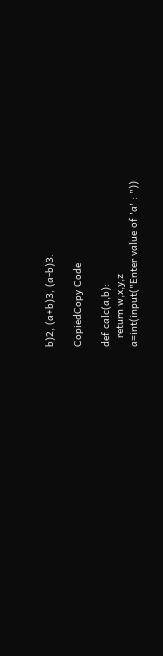b)2, (a+b)3, (a-b)3.

CopiedCopy Code

def calc(a,b):
   return w,x,y,z
a=int(input("Enter value of 'a' : "))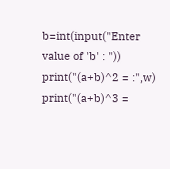b=int(input("Enter value of 'b' : "))
print("(a+b)^2 = :",w)
print("(a+b)^3 =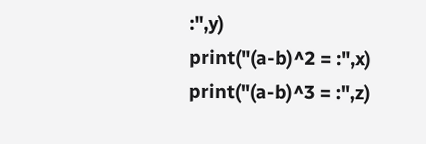:",y)
print("(a-b)^2 = :",x)
print("(a-b)^3 = :",z)